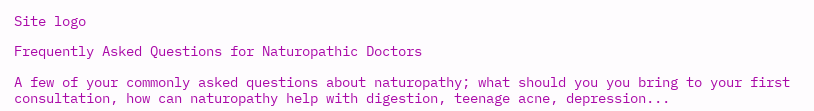Site logo

Frequently Asked Questions for Naturopathic Doctors

A few of your commonly asked questions about naturopathy; what should you you bring to your first consultation, how can naturopathy help with digestion, teenage acne, depression...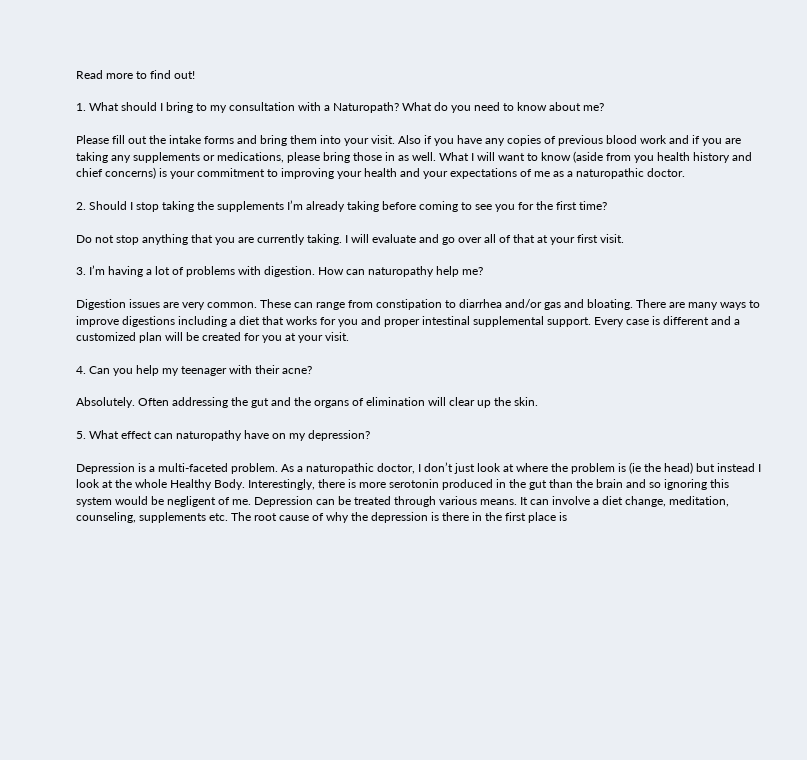Read more to find out!

1. What should I bring to my consultation with a Naturopath? What do you need to know about me?

Please fill out the intake forms and bring them into your visit. Also if you have any copies of previous blood work and if you are taking any supplements or medications, please bring those in as well. What I will want to know (aside from you health history and chief concerns) is your commitment to improving your health and your expectations of me as a naturopathic doctor.

2. Should I stop taking the supplements I’m already taking before coming to see you for the first time?

Do not stop anything that you are currently taking. I will evaluate and go over all of that at your first visit.

3. I’m having a lot of problems with digestion. How can naturopathy help me?

Digestion issues are very common. These can range from constipation to diarrhea and/or gas and bloating. There are many ways to improve digestions including a diet that works for you and proper intestinal supplemental support. Every case is different and a customized plan will be created for you at your visit.

4. Can you help my teenager with their acne?

Absolutely. Often addressing the gut and the organs of elimination will clear up the skin.

5. What effect can naturopathy have on my depression?

Depression is a multi-faceted problem. As a naturopathic doctor, I don’t just look at where the problem is (ie the head) but instead I look at the whole Healthy Body. Interestingly, there is more serotonin produced in the gut than the brain and so ignoring this system would be negligent of me. Depression can be treated through various means. It can involve a diet change, meditation, counseling, supplements etc. The root cause of why the depression is there in the first place is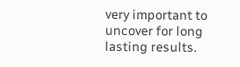very important to uncover for long lasting results.